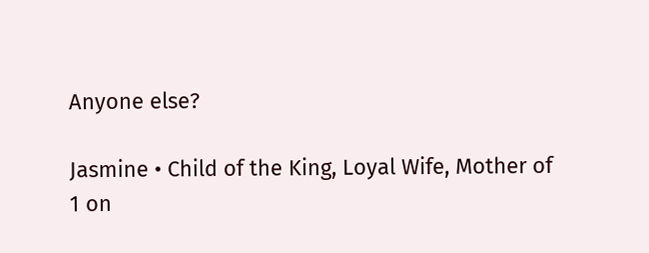Anyone else?

Jasmine • Child of the King, Loyal Wife, Mother of 1 on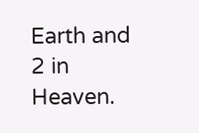Earth and 2 in Heaven.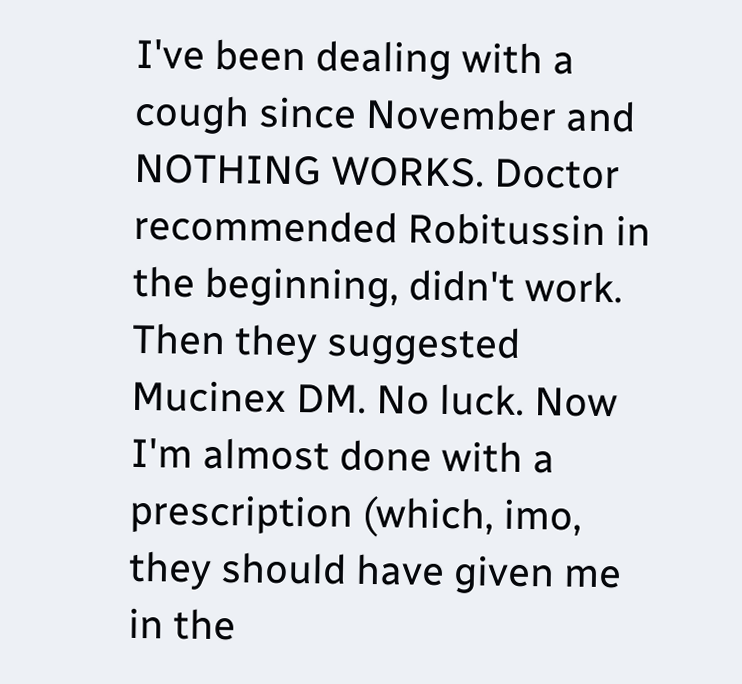I've been dealing with a cough since November and NOTHING WORKS. Doctor recommended Robitussin in the beginning, didn't work. Then they suggested Mucinex DM. No luck. Now I'm almost done with a prescription (which, imo, they should have given me in the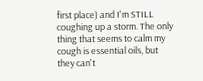first place) and I'm STILL coughing up a storm. The only thing that seems to calm my cough is essential oils, but they can't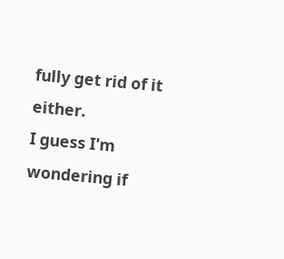fully get rid of it either.
I guess I'm wondering if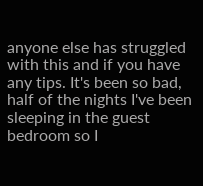anyone else has struggled with this and if you have any tips. It's been so bad, half of the nights I've been sleeping in the guest bedroom so I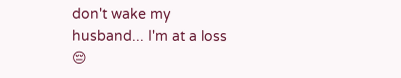don't wake my husband... I'm at a loss 😔